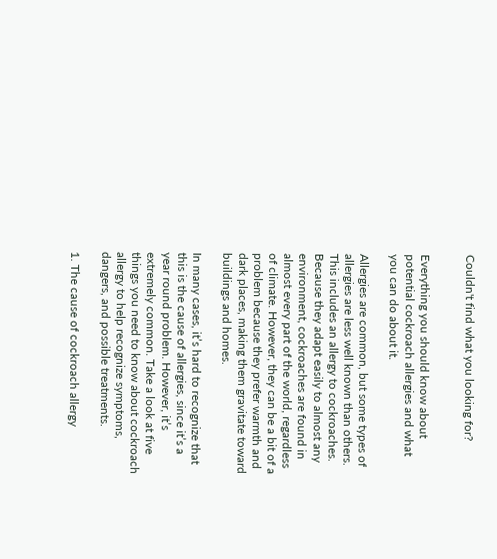Couldn't find what you looking for?


Everything you should know about potential cockroach allergies and what you can do about it.

Allergies are common, but some types of allergies are less well known than others. This includes an allergy to cockroaches. Because they adapt easily to almost any environment, cockroaches are found in almost every part of the world, regardless of climate. However, they can be a bit of a problem because they prefer warmth and dark places, making them gravitate toward buildings and homes.

In many cases, it’s hard to recognize that this is the cause of allergies, since it’s a year round problem. However, it’s extremely common. Take a look at five things you need to know about cockroach allergy to help recognize symptoms, dangers, and possible treatments.

1. The cause of cockroach allergy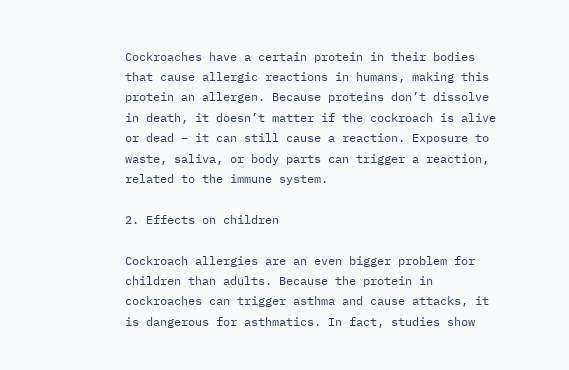Cockroaches have a certain protein in their bodies that cause allergic reactions in humans, making this protein an allergen. Because proteins don’t dissolve in death, it doesn’t matter if the cockroach is alive or dead – it can still cause a reaction. Exposure to waste, saliva, or body parts can trigger a reaction, related to the immune system.

2. Effects on children

Cockroach allergies are an even bigger problem for children than adults. Because the protein in cockroaches can trigger asthma and cause attacks, it is dangerous for asthmatics. In fact, studies show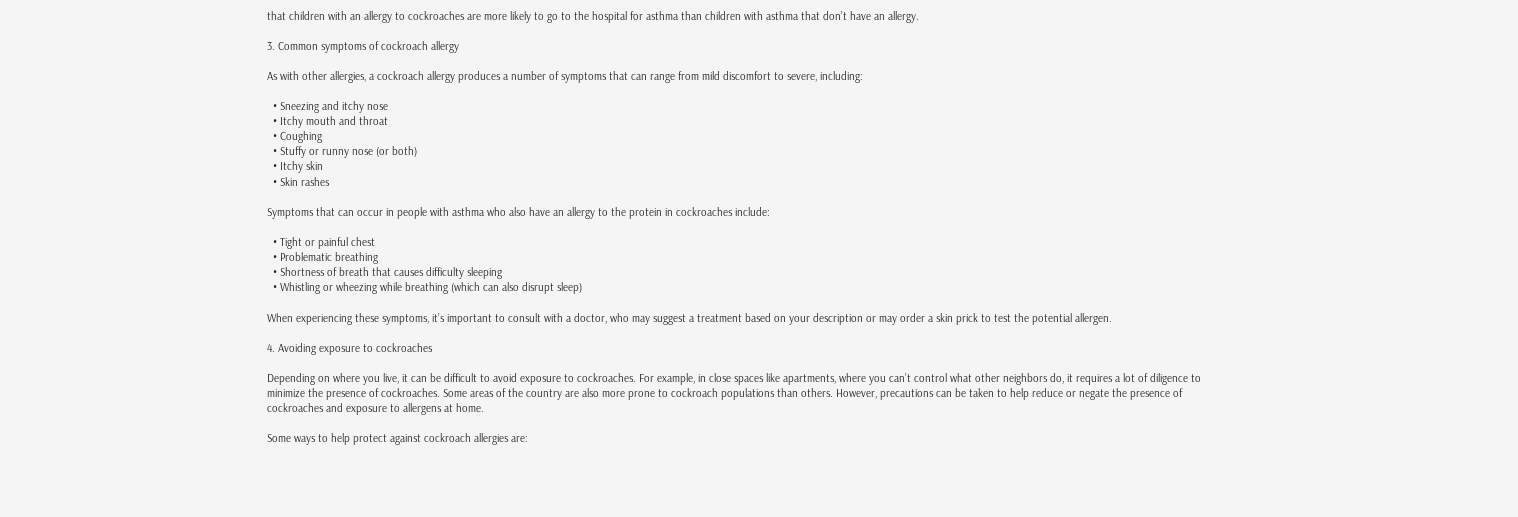that children with an allergy to cockroaches are more likely to go to the hospital for asthma than children with asthma that don’t have an allergy.

3. Common symptoms of cockroach allergy

As with other allergies, a cockroach allergy produces a number of symptoms that can range from mild discomfort to severe, including:

  • Sneezing and itchy nose
  • Itchy mouth and throat
  • Coughing
  • Stuffy or runny nose (or both)
  • Itchy skin
  • Skin rashes

Symptoms that can occur in people with asthma who also have an allergy to the protein in cockroaches include:

  • Tight or painful chest
  • Problematic breathing
  • Shortness of breath that causes difficulty sleeping
  • Whistling or wheezing while breathing (which can also disrupt sleep)

When experiencing these symptoms, it’s important to consult with a doctor, who may suggest a treatment based on your description or may order a skin prick to test the potential allergen.

4. Avoiding exposure to cockroaches

Depending on where you live, it can be difficult to avoid exposure to cockroaches. For example, in close spaces like apartments, where you can’t control what other neighbors do, it requires a lot of diligence to minimize the presence of cockroaches. Some areas of the country are also more prone to cockroach populations than others. However, precautions can be taken to help reduce or negate the presence of cockroaches and exposure to allergens at home.

Some ways to help protect against cockroach allergies are: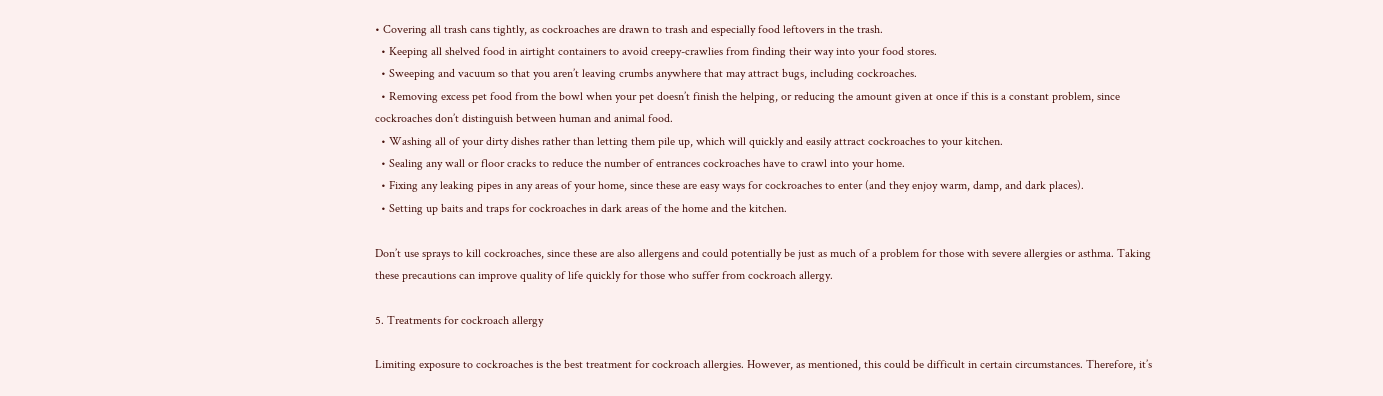• Covering all trash cans tightly, as cockroaches are drawn to trash and especially food leftovers in the trash.
  • Keeping all shelved food in airtight containers to avoid creepy-crawlies from finding their way into your food stores.
  • Sweeping and vacuum so that you aren’t leaving crumbs anywhere that may attract bugs, including cockroaches.
  • Removing excess pet food from the bowl when your pet doesn’t finish the helping, or reducing the amount given at once if this is a constant problem, since cockroaches don’t distinguish between human and animal food.
  • Washing all of your dirty dishes rather than letting them pile up, which will quickly and easily attract cockroaches to your kitchen.
  • Sealing any wall or floor cracks to reduce the number of entrances cockroaches have to crawl into your home.
  • Fixing any leaking pipes in any areas of your home, since these are easy ways for cockroaches to enter (and they enjoy warm, damp, and dark places).
  • Setting up baits and traps for cockroaches in dark areas of the home and the kitchen.

Don’t use sprays to kill cockroaches, since these are also allergens and could potentially be just as much of a problem for those with severe allergies or asthma. Taking these precautions can improve quality of life quickly for those who suffer from cockroach allergy.

5. Treatments for cockroach allergy

Limiting exposure to cockroaches is the best treatment for cockroach allergies. However, as mentioned, this could be difficult in certain circumstances. Therefore, it’s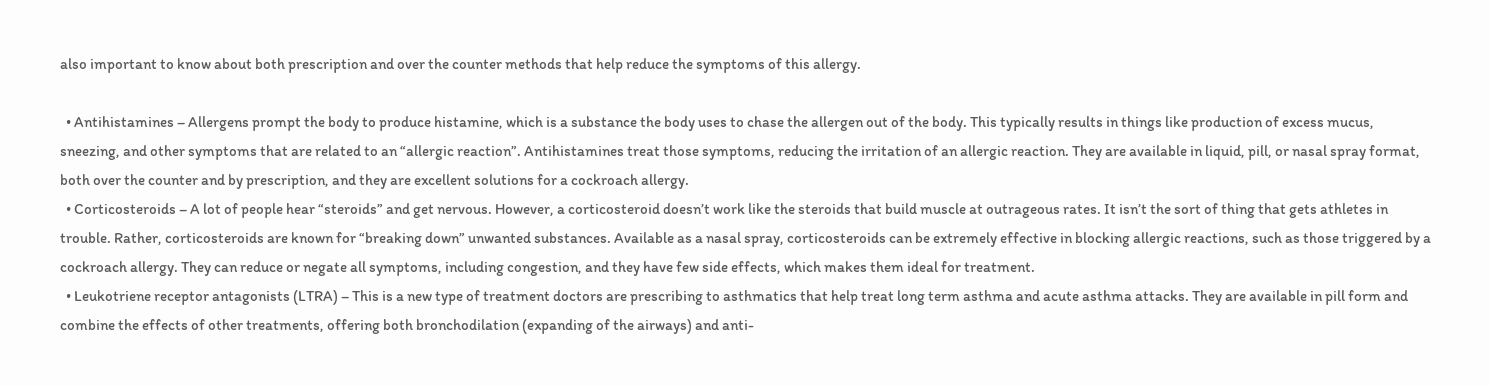also important to know about both prescription and over the counter methods that help reduce the symptoms of this allergy.

  • Antihistamines – Allergens prompt the body to produce histamine, which is a substance the body uses to chase the allergen out of the body. This typically results in things like production of excess mucus, sneezing, and other symptoms that are related to an “allergic reaction”. Antihistamines treat those symptoms, reducing the irritation of an allergic reaction. They are available in liquid, pill, or nasal spray format, both over the counter and by prescription, and they are excellent solutions for a cockroach allergy.
  • Corticosteroids – A lot of people hear “steroids” and get nervous. However, a corticosteroid doesn’t work like the steroids that build muscle at outrageous rates. It isn’t the sort of thing that gets athletes in trouble. Rather, corticosteroids are known for “breaking down” unwanted substances. Available as a nasal spray, corticosteroids can be extremely effective in blocking allergic reactions, such as those triggered by a cockroach allergy. They can reduce or negate all symptoms, including congestion, and they have few side effects, which makes them ideal for treatment.
  • Leukotriene receptor antagonists (LTRA) – This is a new type of treatment doctors are prescribing to asthmatics that help treat long term asthma and acute asthma attacks. They are available in pill form and combine the effects of other treatments, offering both bronchodilation (expanding of the airways) and anti-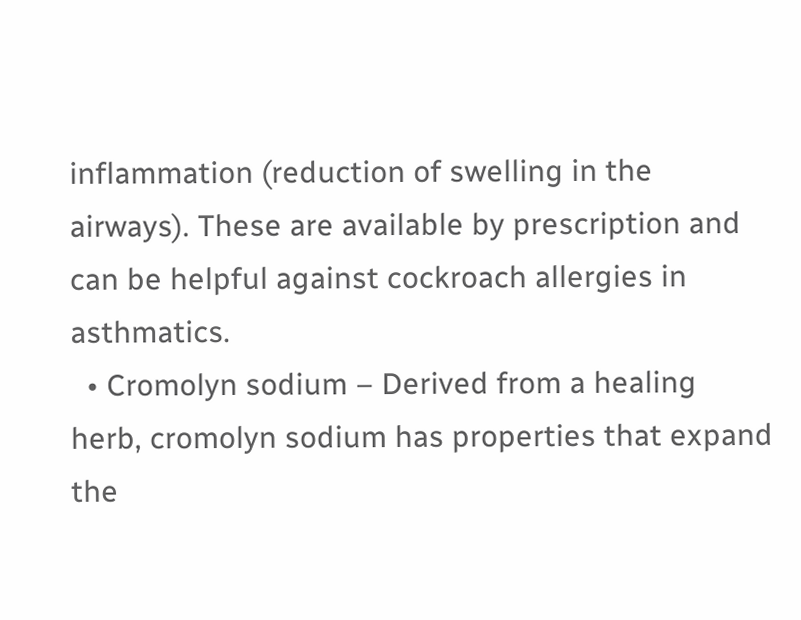inflammation (reduction of swelling in the airways). These are available by prescription and can be helpful against cockroach allergies in asthmatics.
  • Cromolyn sodium – Derived from a healing herb, cromolyn sodium has properties that expand the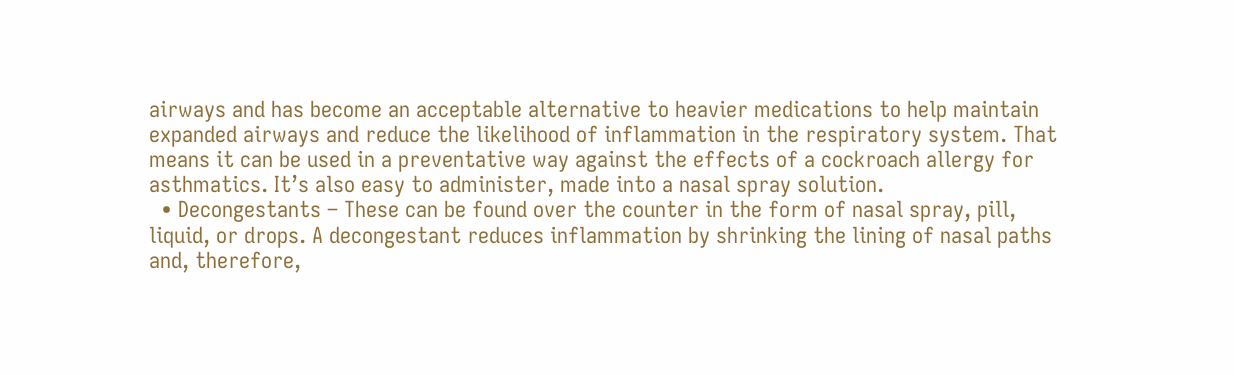airways and has become an acceptable alternative to heavier medications to help maintain expanded airways and reduce the likelihood of inflammation in the respiratory system. That means it can be used in a preventative way against the effects of a cockroach allergy for asthmatics. It’s also easy to administer, made into a nasal spray solution.
  • Decongestants – These can be found over the counter in the form of nasal spray, pill, liquid, or drops. A decongestant reduces inflammation by shrinking the lining of nasal paths and, therefore,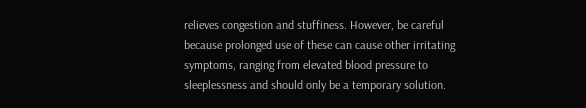relieves congestion and stuffiness. However, be careful because prolonged use of these can cause other irritating symptoms, ranging from elevated blood pressure to sleeplessness and should only be a temporary solution.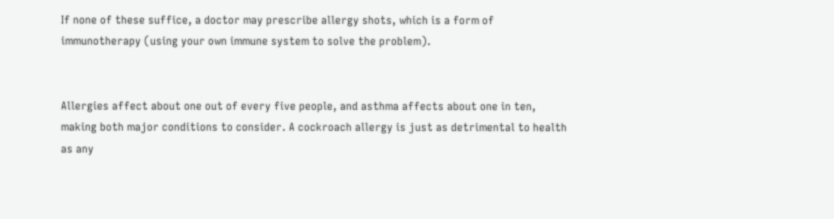If none of these suffice, a doctor may prescribe allergy shots, which is a form of immunotherapy (using your own immune system to solve the problem).


Allergies affect about one out of every five people, and asthma affects about one in ten, making both major conditions to consider. A cockroach allergy is just as detrimental to health as any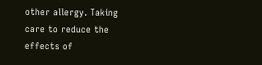other allergy. Taking care to reduce the effects of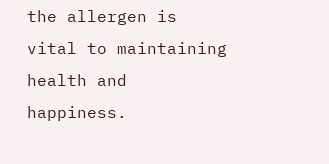the allergen is vital to maintaining health and happiness.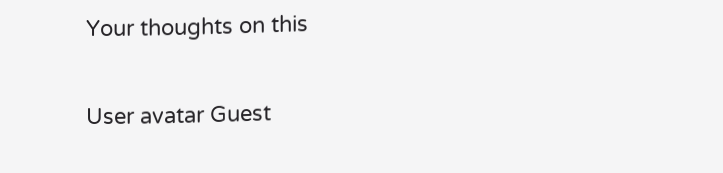Your thoughts on this

User avatar Guest